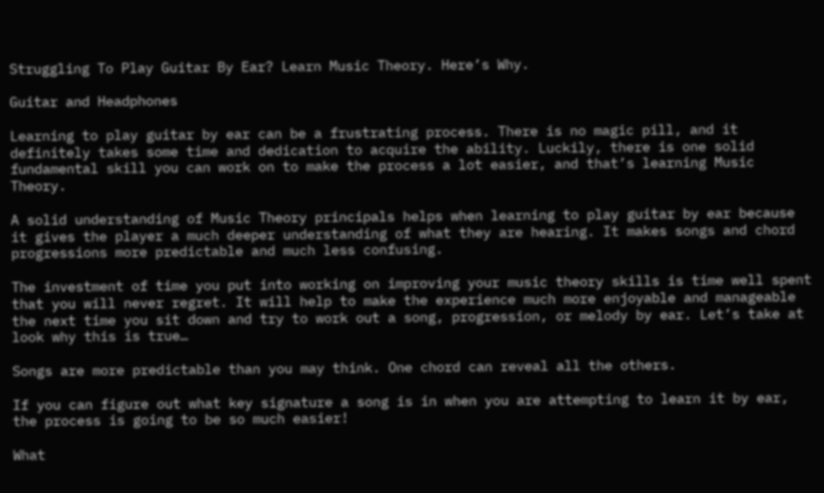Struggling To Play Guitar By Ear? Learn Music Theory. Here’s Why.

Guitar and Headphones

Learning to play guitar by ear can be a frustrating process. There is no magic pill, and it definitely takes some time and dedication to acquire the ability. Luckily, there is one solid fundamental skill you can work on to make the process a lot easier, and that’s learning Music Theory.

A solid understanding of Music Theory principals helps when learning to play guitar by ear because it gives the player a much deeper understanding of what they are hearing. It makes songs and chord progressions more predictable and much less confusing.

The investment of time you put into working on improving your music theory skills is time well spent that you will never regret. It will help to make the experience much more enjoyable and manageable the next time you sit down and try to work out a song, progression, or melody by ear. Let’s take at look why this is true…

Songs are more predictable than you may think. One chord can reveal all the others.

If you can figure out what key signature a song is in when you are attempting to learn it by ear, the process is going to be so much easier!

What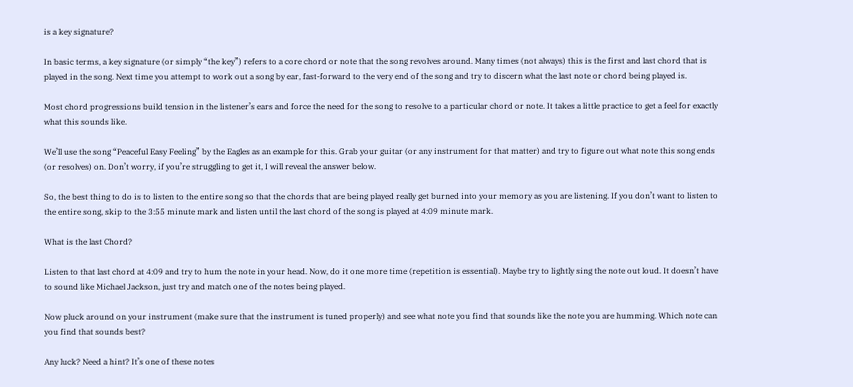is a key signature?

In basic terms, a key signature (or simply “the key”) refers to a core chord or note that the song revolves around. Many times (not always) this is the first and last chord that is played in the song. Next time you attempt to work out a song by ear, fast-forward to the very end of the song and try to discern what the last note or chord being played is.

Most chord progressions build tension in the listener’s ears and force the need for the song to resolve to a particular chord or note. It takes a little practice to get a feel for exactly what this sounds like.

We’ll use the song “Peaceful Easy Feeling” by the Eagles as an example for this. Grab your guitar (or any instrument for that matter) and try to figure out what note this song ends (or resolves) on. Don’t worry, if you’re struggling to get it, I will reveal the answer below.

So, the best thing to do is to listen to the entire song so that the chords that are being played really get burned into your memory as you are listening. If you don’t want to listen to the entire song, skip to the 3:55 minute mark and listen until the last chord of the song is played at 4:09 minute mark.

What is the last Chord?

Listen to that last chord at 4:09 and try to hum the note in your head. Now, do it one more time (repetition is essential). Maybe try to lightly sing the note out loud. It doesn’t have to sound like Michael Jackson, just try and match one of the notes being played.

Now pluck around on your instrument (make sure that the instrument is tuned properly) and see what note you find that sounds like the note you are humming. Which note can you find that sounds best?

Any luck? Need a hint? It’s one of these notes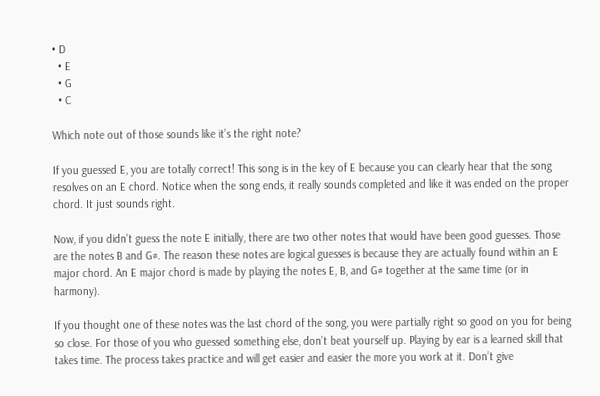• D
  • E
  • G
  • C

Which note out of those sounds like it’s the right note?

If you guessed E, you are totally correct! This song is in the key of E because you can clearly hear that the song resolves on an E chord. Notice when the song ends, it really sounds completed and like it was ended on the proper chord. It just sounds right.

Now, if you didn’t guess the note E initially, there are two other notes that would have been good guesses. Those are the notes B and G#. The reason these notes are logical guesses is because they are actually found within an E major chord. An E major chord is made by playing the notes E, B, and G# together at the same time (or in harmony).

If you thought one of these notes was the last chord of the song, you were partially right so good on you for being so close. For those of you who guessed something else, don’t beat yourself up. Playing by ear is a learned skill that takes time. The process takes practice and will get easier and easier the more you work at it. Don’t give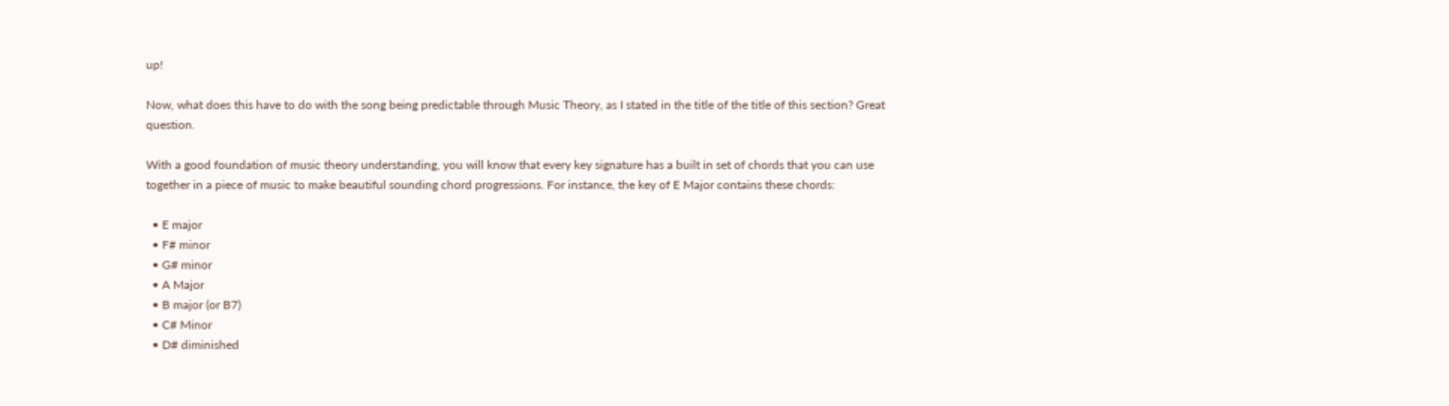up!

Now, what does this have to do with the song being predictable through Music Theory, as I stated in the title of the title of this section? Great question.

With a good foundation of music theory understanding, you will know that every key signature has a built in set of chords that you can use together in a piece of music to make beautiful sounding chord progressions. For instance, the key of E Major contains these chords:

  • E major
  • F# minor
  • G# minor
  • A Major
  • B major (or B7)
  • C# Minor
  • D# diminished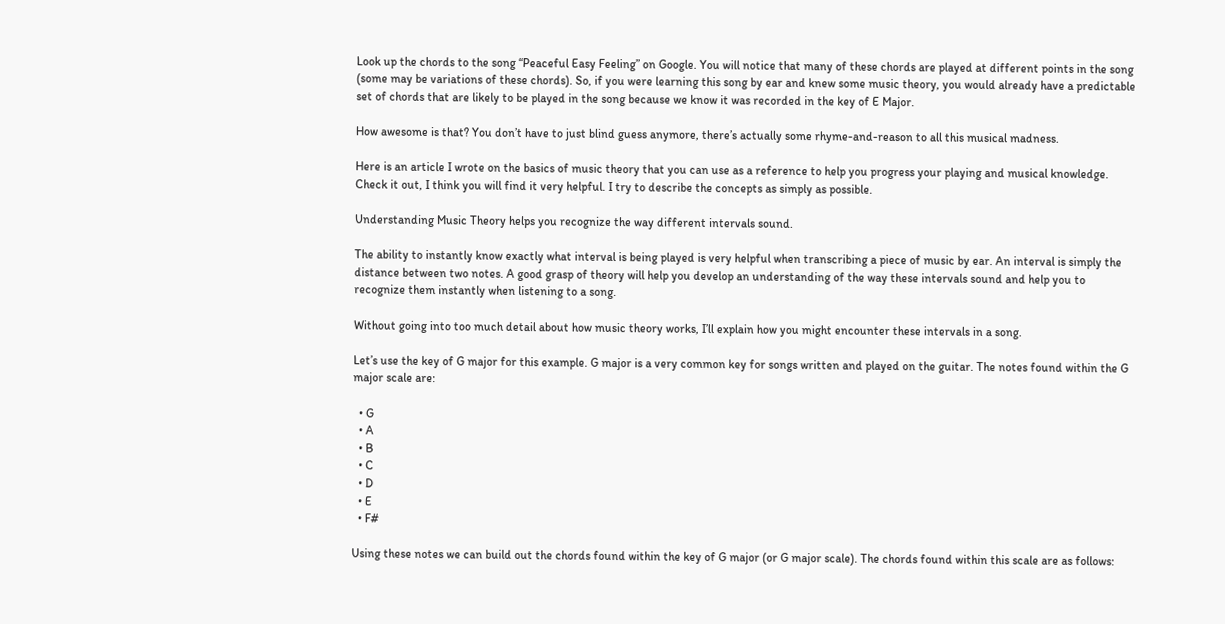Look up the chords to the song “Peaceful Easy Feeling” on Google. You will notice that many of these chords are played at different points in the song (some may be variations of these chords). So, if you were learning this song by ear and knew some music theory, you would already have a predictable set of chords that are likely to be played in the song because we know it was recorded in the key of E Major.

How awesome is that? You don’t have to just blind guess anymore, there’s actually some rhyme-and-reason to all this musical madness.

Here is an article I wrote on the basics of music theory that you can use as a reference to help you progress your playing and musical knowledge. Check it out, I think you will find it very helpful. I try to describe the concepts as simply as possible.

Understanding Music Theory helps you recognize the way different intervals sound.

The ability to instantly know exactly what interval is being played is very helpful when transcribing a piece of music by ear. An interval is simply the distance between two notes. A good grasp of theory will help you develop an understanding of the way these intervals sound and help you to recognize them instantly when listening to a song.

Without going into too much detail about how music theory works, I’ll explain how you might encounter these intervals in a song.

Let’s use the key of G major for this example. G major is a very common key for songs written and played on the guitar. The notes found within the G major scale are:

  • G
  • A
  • B
  • C
  • D
  • E
  • F#

Using these notes we can build out the chords found within the key of G major (or G major scale). The chords found within this scale are as follows: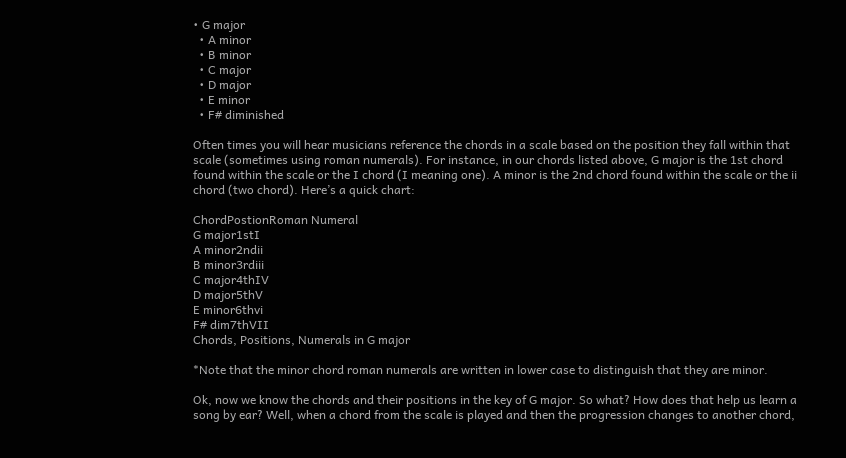• G major
  • A minor
  • B minor
  • C major
  • D major
  • E minor
  • F# diminished

Often times you will hear musicians reference the chords in a scale based on the position they fall within that scale (sometimes using roman numerals). For instance, in our chords listed above, G major is the 1st chord found within the scale or the I chord (I meaning one). A minor is the 2nd chord found within the scale or the ii chord (two chord). Here’s a quick chart:

ChordPostionRoman Numeral
G major1stI
A minor2ndii
B minor3rdiii
C major4thIV
D major5thV
E minor6thvi
F# dim7thVII
Chords, Positions, Numerals in G major

*Note that the minor chord roman numerals are written in lower case to distinguish that they are minor.

Ok, now we know the chords and their positions in the key of G major. So what? How does that help us learn a song by ear? Well, when a chord from the scale is played and then the progression changes to another chord,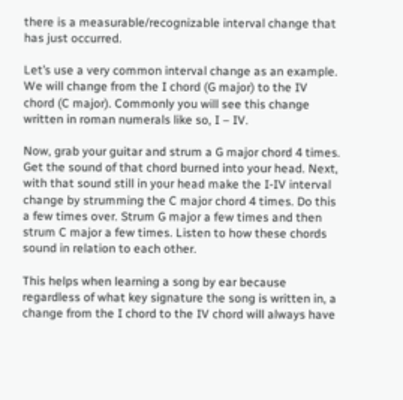there is a measurable/recognizable interval change that has just occurred.

Let’s use a very common interval change as an example. We will change from the I chord (G major) to the IV chord (C major). Commonly you will see this change written in roman numerals like so, I – IV.

Now, grab your guitar and strum a G major chord 4 times. Get the sound of that chord burned into your head. Next, with that sound still in your head make the I-IV interval change by strumming the C major chord 4 times. Do this a few times over. Strum G major a few times and then strum C major a few times. Listen to how these chords sound in relation to each other.

This helps when learning a song by ear because regardless of what key signature the song is written in, a change from the I chord to the IV chord will always have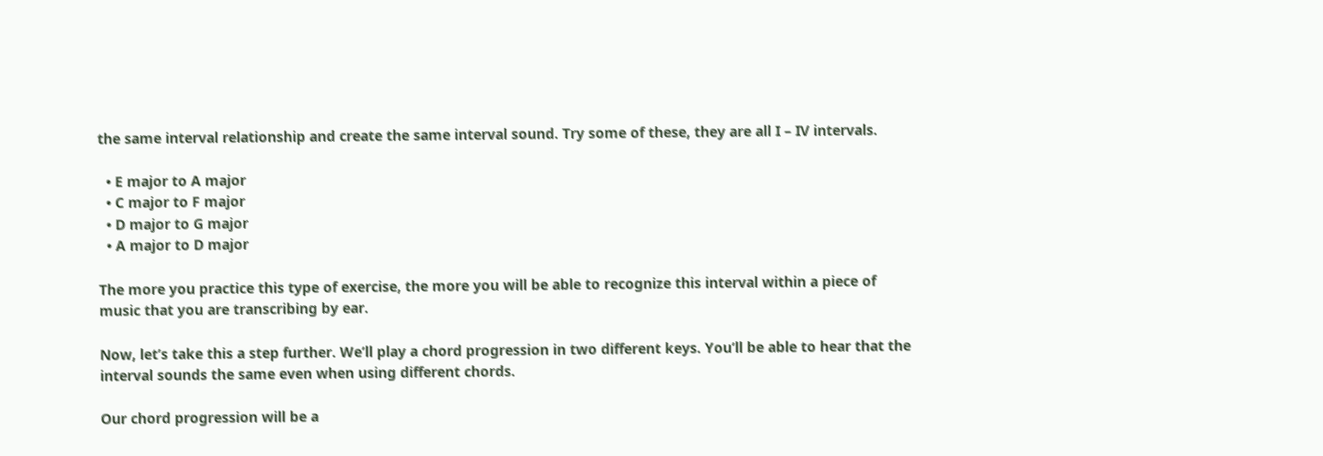the same interval relationship and create the same interval sound. Try some of these, they are all I – IV intervals.

  • E major to A major
  • C major to F major
  • D major to G major
  • A major to D major

The more you practice this type of exercise, the more you will be able to recognize this interval within a piece of music that you are transcribing by ear.

Now, let’s take this a step further. We’ll play a chord progression in two different keys. You’ll be able to hear that the interval sounds the same even when using different chords.

Our chord progression will be a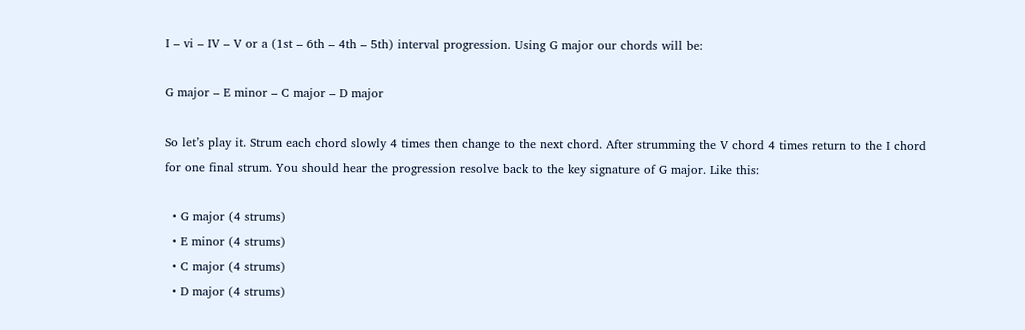I – vi – IV – V or a (1st – 6th – 4th – 5th) interval progression. Using G major our chords will be:

G major – E minor – C major – D major

So let’s play it. Strum each chord slowly 4 times then change to the next chord. After strumming the V chord 4 times return to the I chord for one final strum. You should hear the progression resolve back to the key signature of G major. Like this:

  • G major (4 strums)
  • E minor (4 strums)
  • C major (4 strums)
  • D major (4 strums)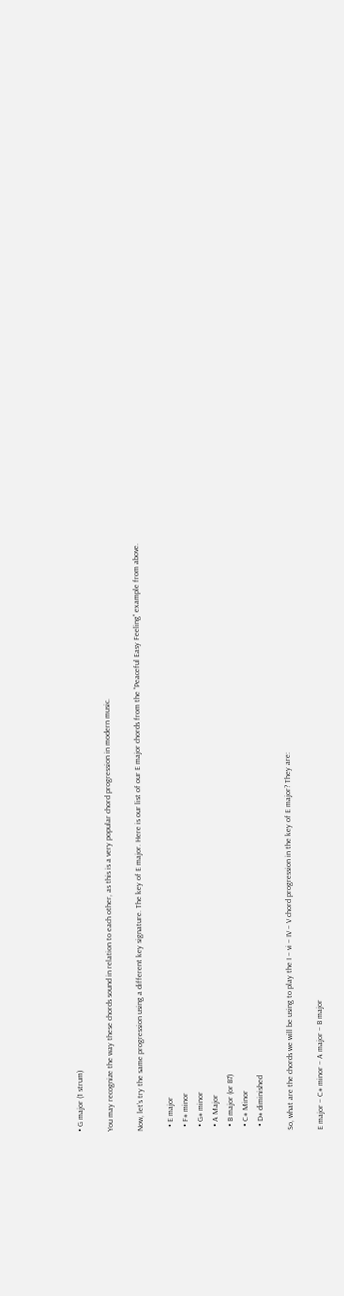• G major (1 strum)

You may recognize the way these chords sound in relation to each other, as this is a very popular chord progression in modern music.

Now, let’s try the same progression using a different key signature. The key of E major. Here is our list of our E major chords from the “Peaceful Easy Feeling” example from above.

  • E major
  • F# minor
  • G# minor
  • A Major
  • B major (or B7)
  • C# Minor
  • D# diminished

So, what are the chords we will be using to play the I – vi – IV – V chord progression in the key of E major? They are:

E major – C# minor – A major – B major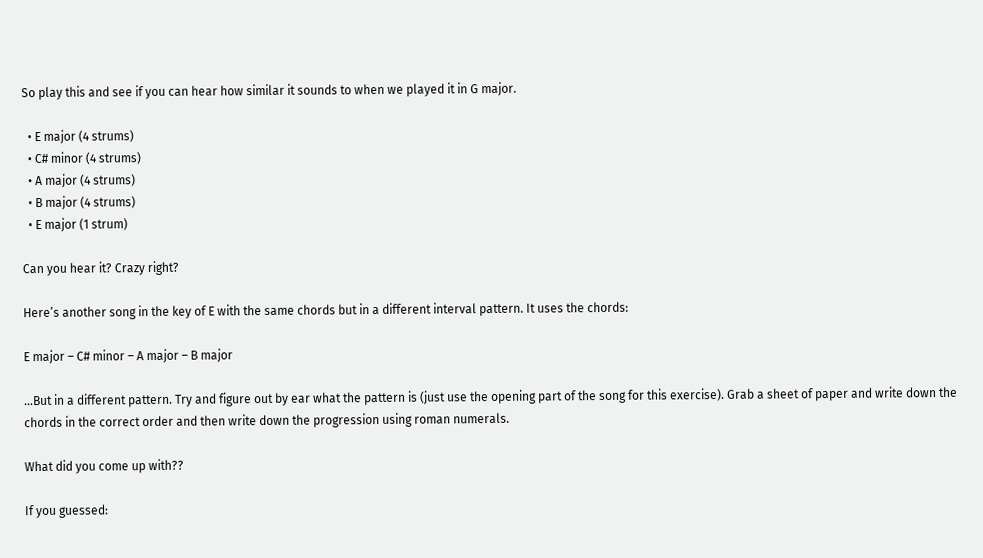So play this and see if you can hear how similar it sounds to when we played it in G major.

  • E major (4 strums)
  • C# minor (4 strums)
  • A major (4 strums)
  • B major (4 strums)
  • E major (1 strum)

Can you hear it? Crazy right?

Here’s another song in the key of E with the same chords but in a different interval pattern. It uses the chords:

E major – C# minor – A major – B major

…But in a different pattern. Try and figure out by ear what the pattern is (just use the opening part of the song for this exercise). Grab a sheet of paper and write down the chords in the correct order and then write down the progression using roman numerals.

What did you come up with??

If you guessed: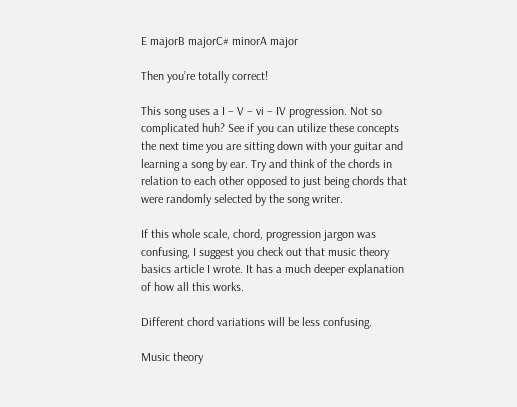E majorB majorC# minorA major

Then you’re totally correct!

This song uses a I – V – vi – IV progression. Not so complicated huh? See if you can utilize these concepts the next time you are sitting down with your guitar and learning a song by ear. Try and think of the chords in relation to each other opposed to just being chords that were randomly selected by the song writer.

If this whole scale, chord, progression jargon was confusing, I suggest you check out that music theory basics article I wrote. It has a much deeper explanation of how all this works.

Different chord variations will be less confusing.

Music theory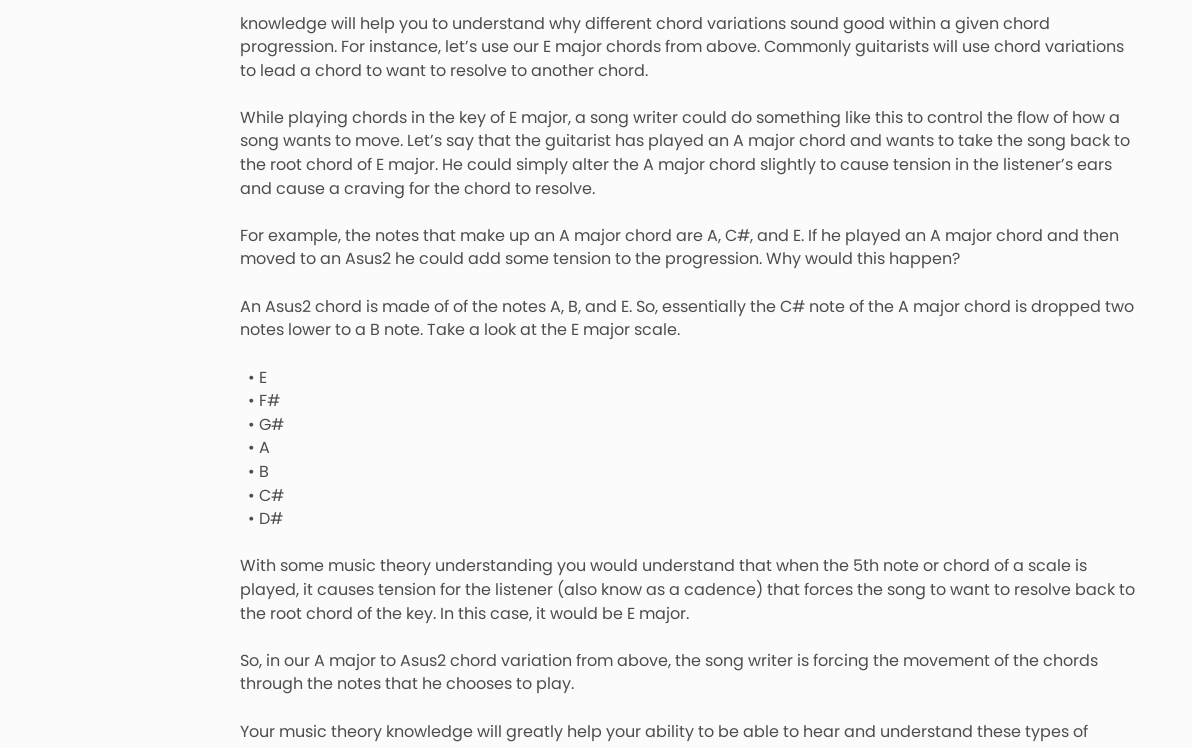knowledge will help you to understand why different chord variations sound good within a given chord progression. For instance, let’s use our E major chords from above. Commonly guitarists will use chord variations to lead a chord to want to resolve to another chord.

While playing chords in the key of E major, a song writer could do something like this to control the flow of how a song wants to move. Let’s say that the guitarist has played an A major chord and wants to take the song back to the root chord of E major. He could simply alter the A major chord slightly to cause tension in the listener’s ears and cause a craving for the chord to resolve.

For example, the notes that make up an A major chord are A, C#, and E. If he played an A major chord and then moved to an Asus2 he could add some tension to the progression. Why would this happen?

An Asus2 chord is made of of the notes A, B, and E. So, essentially the C# note of the A major chord is dropped two notes lower to a B note. Take a look at the E major scale.

  • E
  • F#
  • G#
  • A
  • B
  • C#
  • D#

With some music theory understanding you would understand that when the 5th note or chord of a scale is played, it causes tension for the listener (also know as a cadence) that forces the song to want to resolve back to the root chord of the key. In this case, it would be E major.

So, in our A major to Asus2 chord variation from above, the song writer is forcing the movement of the chords through the notes that he chooses to play.

Your music theory knowledge will greatly help your ability to be able to hear and understand these types of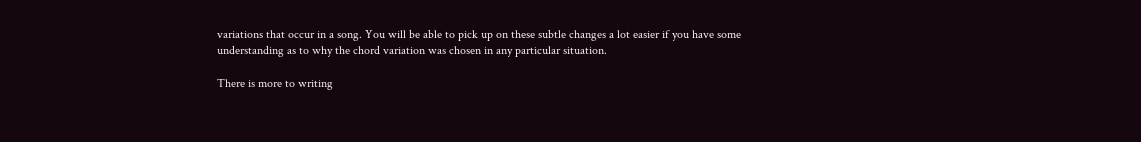variations that occur in a song. You will be able to pick up on these subtle changes a lot easier if you have some understanding as to why the chord variation was chosen in any particular situation.

There is more to writing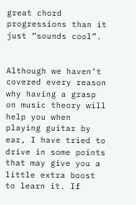great chord progressions than it just “sounds cool”.


Although we haven’t covered every reason why having a grasp on music theory will help you when playing guitar by ear, I have tried to drive in some points that may give you a little extra boost to learn it. If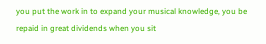you put the work in to expand your musical knowledge, you be repaid in great dividends when you sit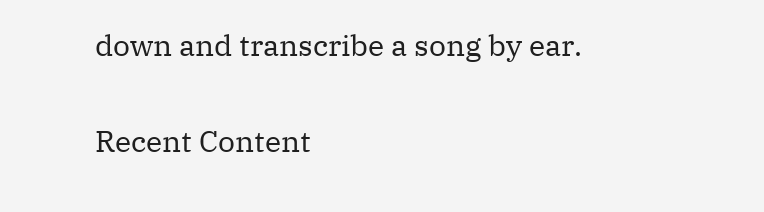down and transcribe a song by ear.

Recent Content